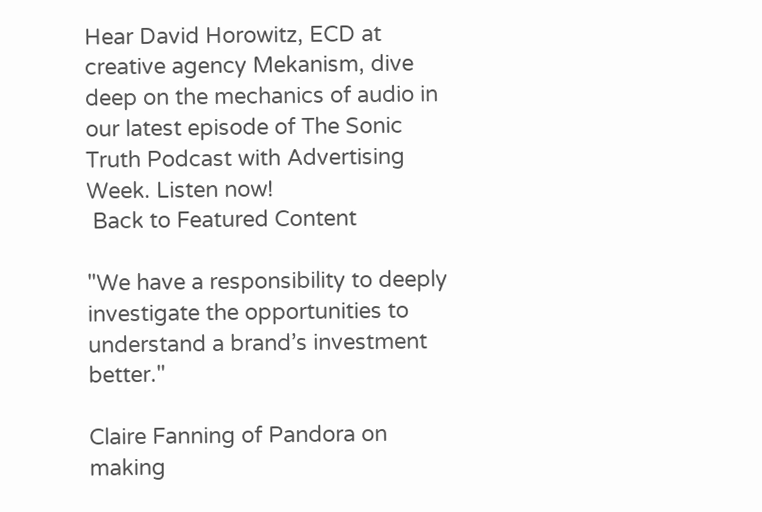Hear David Horowitz, ECD at creative agency Mekanism, dive deep on the mechanics of audio in our latest episode of The Sonic Truth Podcast with Advertising Week. Listen now!
 Back to Featured Content

"We have a responsibility to deeply investigate the opportunities to understand a brand’s investment better."

Claire Fanning of Pandora on making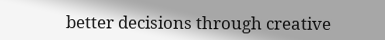better decisions through creative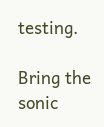testing.

Bring the sonic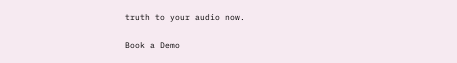truth to your audio now.

Book a Demo